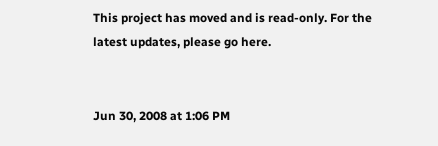This project has moved and is read-only. For the latest updates, please go here.


Jun 30, 2008 at 1:06 PM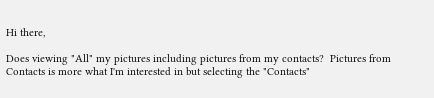Hi there,

Does viewing "All" my pictures including pictures from my contacts?  Pictures from Contacts is more what I'm interested in but selecting the "Contacts"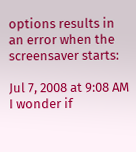options results in an error when the screensaver starts:

Jul 7, 2008 at 9:08 AM
I wonder if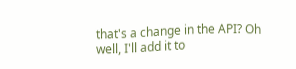that's a change in the API? Oh well, I'll add it to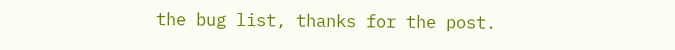the bug list, thanks for the post.